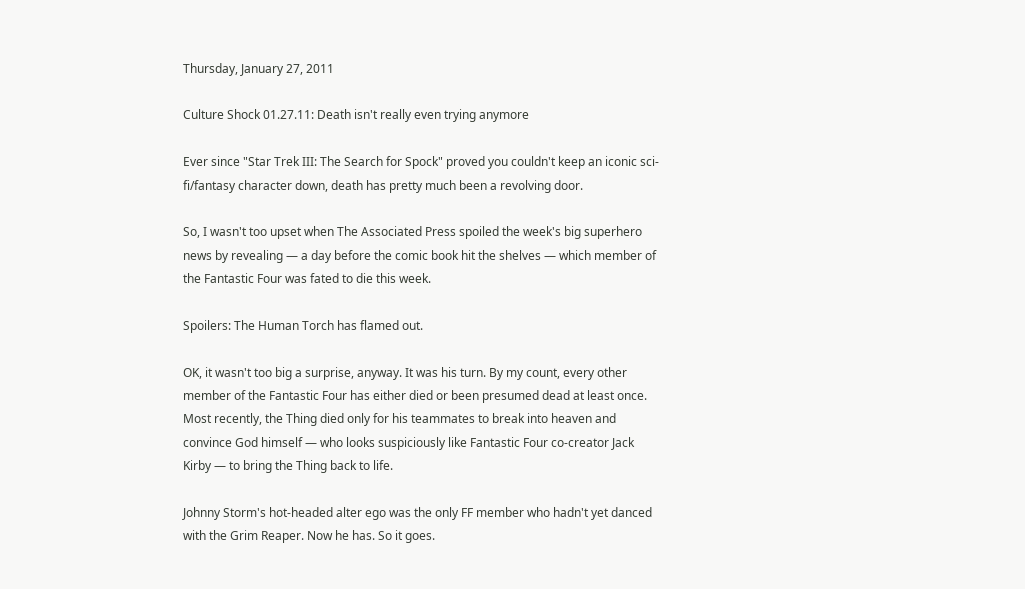Thursday, January 27, 2011

Culture Shock 01.27.11: Death isn't really even trying anymore

Ever since "Star Trek III: The Search for Spock" proved you couldn't keep an iconic sci-fi/fantasy character down, death has pretty much been a revolving door.

So, I wasn't too upset when The Associated Press spoiled the week's big superhero news by revealing — a day before the comic book hit the shelves — which member of the Fantastic Four was fated to die this week.

Spoilers: The Human Torch has flamed out.

OK, it wasn't too big a surprise, anyway. It was his turn. By my count, every other member of the Fantastic Four has either died or been presumed dead at least once. Most recently, the Thing died only for his teammates to break into heaven and convince God himself — who looks suspiciously like Fantastic Four co-creator Jack Kirby — to bring the Thing back to life.

Johnny Storm's hot-headed alter ego was the only FF member who hadn't yet danced with the Grim Reaper. Now he has. So it goes.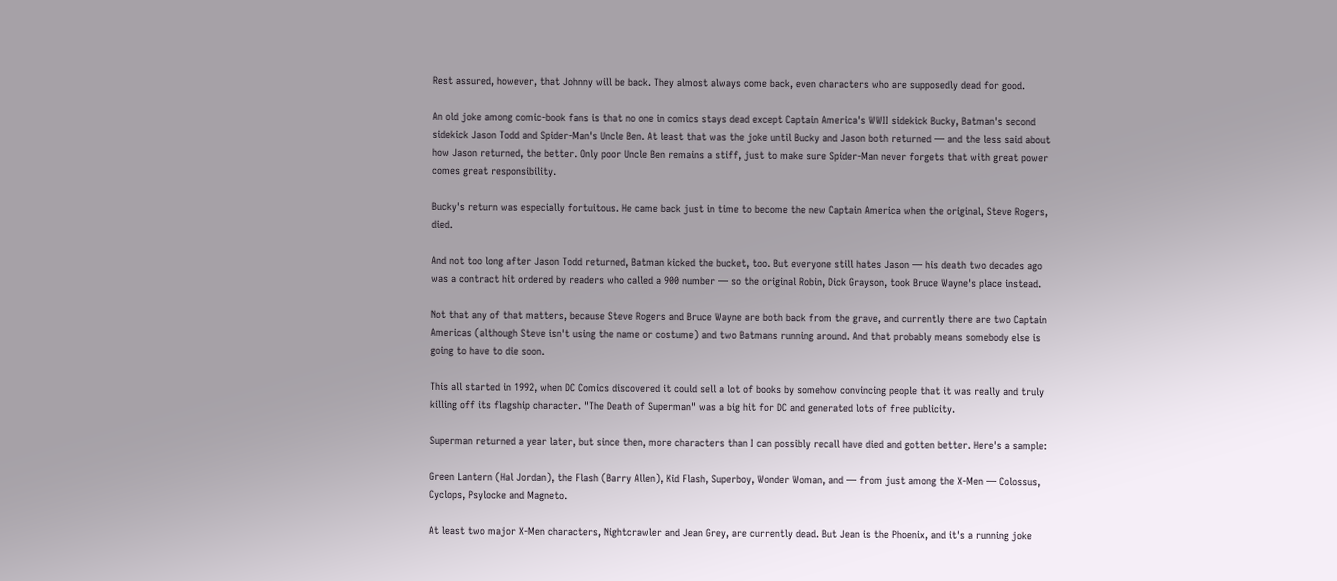Rest assured, however, that Johnny will be back. They almost always come back, even characters who are supposedly dead for good.

An old joke among comic-book fans is that no one in comics stays dead except Captain America's WWII sidekick Bucky, Batman's second sidekick Jason Todd and Spider-Man's Uncle Ben. At least that was the joke until Bucky and Jason both returned — and the less said about how Jason returned, the better. Only poor Uncle Ben remains a stiff, just to make sure Spider-Man never forgets that with great power comes great responsibility.

Bucky's return was especially fortuitous. He came back just in time to become the new Captain America when the original, Steve Rogers, died.

And not too long after Jason Todd returned, Batman kicked the bucket, too. But everyone still hates Jason — his death two decades ago was a contract hit ordered by readers who called a 900 number — so the original Robin, Dick Grayson, took Bruce Wayne's place instead.

Not that any of that matters, because Steve Rogers and Bruce Wayne are both back from the grave, and currently there are two Captain Americas (although Steve isn't using the name or costume) and two Batmans running around. And that probably means somebody else is going to have to die soon.

This all started in 1992, when DC Comics discovered it could sell a lot of books by somehow convincing people that it was really and truly killing off its flagship character. "The Death of Superman" was a big hit for DC and generated lots of free publicity.

Superman returned a year later, but since then, more characters than I can possibly recall have died and gotten better. Here's a sample:

Green Lantern (Hal Jordan), the Flash (Barry Allen), Kid Flash, Superboy, Wonder Woman, and — from just among the X-Men — Colossus, Cyclops, Psylocke and Magneto.

At least two major X-Men characters, Nightcrawler and Jean Grey, are currently dead. But Jean is the Phoenix, and it's a running joke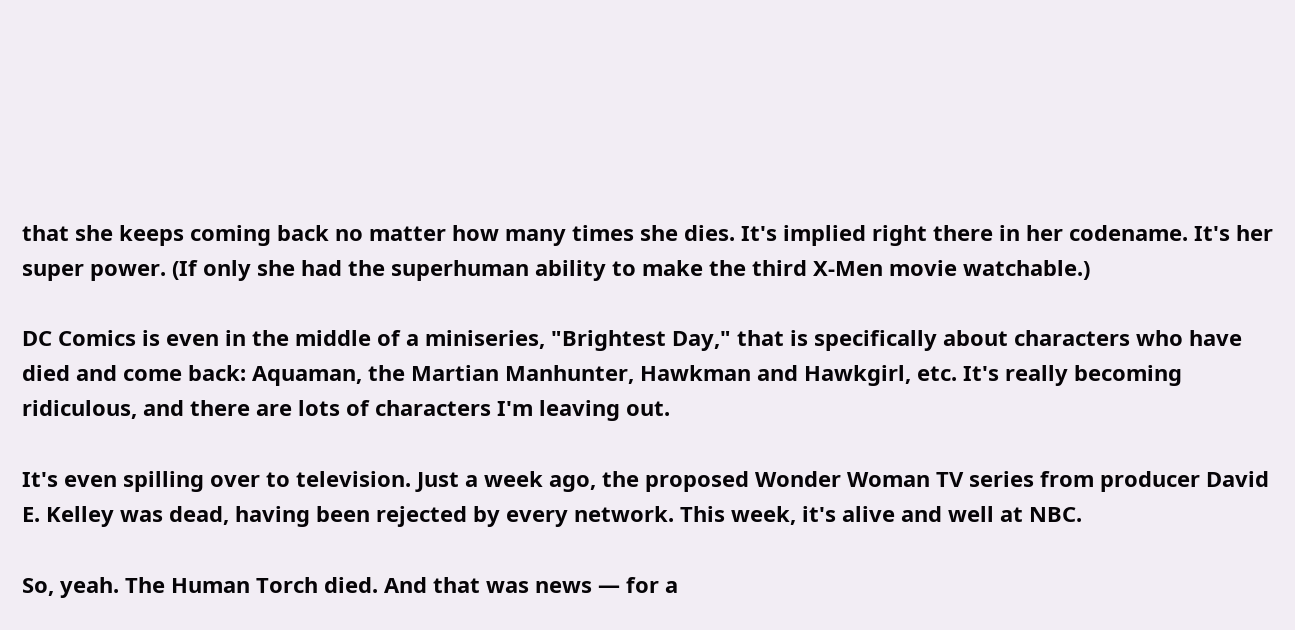that she keeps coming back no matter how many times she dies. It's implied right there in her codename. It's her super power. (If only she had the superhuman ability to make the third X-Men movie watchable.)

DC Comics is even in the middle of a miniseries, "Brightest Day," that is specifically about characters who have died and come back: Aquaman, the Martian Manhunter, Hawkman and Hawkgirl, etc. It's really becoming ridiculous, and there are lots of characters I'm leaving out.

It's even spilling over to television. Just a week ago, the proposed Wonder Woman TV series from producer David E. Kelley was dead, having been rejected by every network. This week, it's alive and well at NBC.

So, yeah. The Human Torch died. And that was news — for a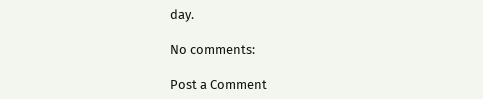day.

No comments:

Post a Comment